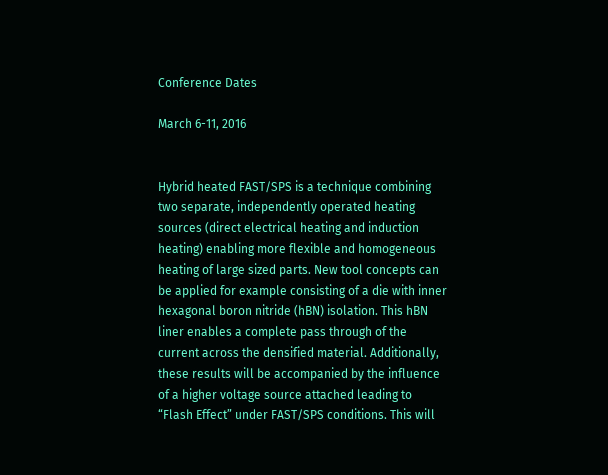Conference Dates

March 6-11, 2016


Hybrid heated FAST/SPS is a technique combining two separate, independently operated heating sources (direct electrical heating and induction heating) enabling more flexible and homogeneous heating of large sized parts. New tool concepts can be applied for example consisting of a die with inner hexagonal boron nitride (hBN) isolation. This hBN liner enables a complete pass through of the current across the densified material. Additionally, these results will be accompanied by the influence of a higher voltage source attached leading to “Flash Effect” under FAST/SPS conditions. This will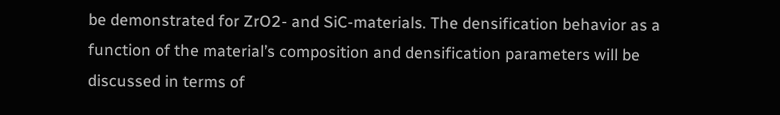be demonstrated for ZrO2- and SiC-materials. The densification behavior as a function of the material’s composition and densification parameters will be discussed in terms of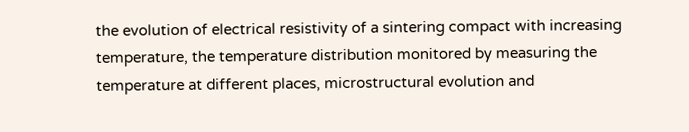the evolution of electrical resistivity of a sintering compact with increasing temperature, the temperature distribution monitored by measuring the temperature at different places, microstructural evolution and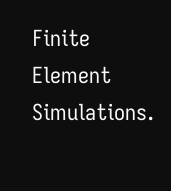Finite Element Simulations.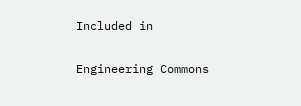Included in

Engineering Commons